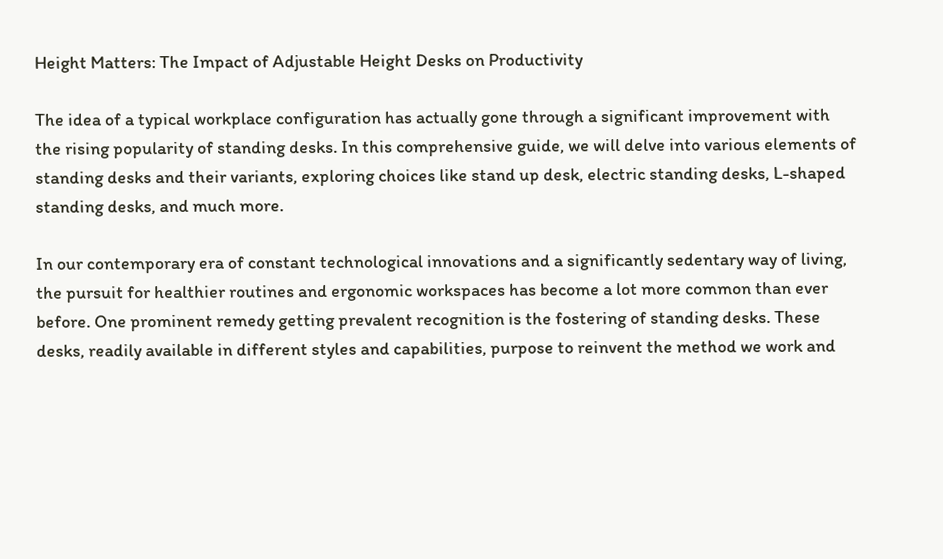Height Matters: The Impact of Adjustable Height Desks on Productivity

The idea of a typical workplace configuration has actually gone through a significant improvement with the rising popularity of standing desks. In this comprehensive guide, we will delve into various elements of standing desks and their variants, exploring choices like stand up desk, electric standing desks, L-shaped standing desks, and much more.

In our contemporary era of constant technological innovations and a significantly sedentary way of living, the pursuit for healthier routines and ergonomic workspaces has become a lot more common than ever before. One prominent remedy getting prevalent recognition is the fostering of standing desks. These desks, readily available in different styles and capabilities, purpose to reinvent the method we work and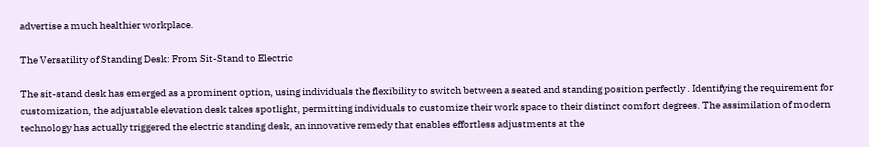advertise a much healthier workplace.

The Versatility of Standing Desk: From Sit-Stand to Electric

The sit-stand desk has emerged as a prominent option, using individuals the flexibility to switch between a seated and standing position perfectly . Identifying the requirement for customization, the adjustable elevation desk takes spotlight, permitting individuals to customize their work space to their distinct comfort degrees. The assimilation of modern technology has actually triggered the electric standing desk, an innovative remedy that enables effortless adjustments at the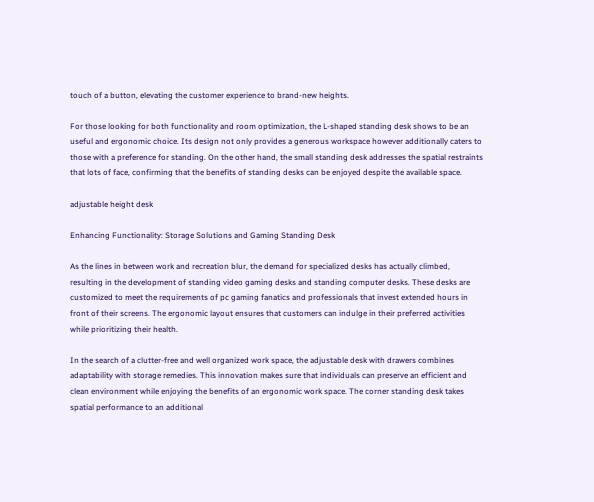touch of a button, elevating the customer experience to brand-new heights.

For those looking for both functionality and room optimization, the L-shaped standing desk shows to be an useful and ergonomic choice. Its design not only provides a generous workspace however additionally caters to those with a preference for standing. On the other hand, the small standing desk addresses the spatial restraints that lots of face, confirming that the benefits of standing desks can be enjoyed despite the available space.

adjustable height desk

Enhancing Functionality: Storage Solutions and Gaming Standing Desk

As the lines in between work and recreation blur, the demand for specialized desks has actually climbed, resulting in the development of standing video gaming desks and standing computer desks. These desks are customized to meet the requirements of pc gaming fanatics and professionals that invest extended hours in front of their screens. The ergonomic layout ensures that customers can indulge in their preferred activities while prioritizing their health.

In the search of a clutter-free and well organized work space, the adjustable desk with drawers combines adaptability with storage remedies. This innovation makes sure that individuals can preserve an efficient and clean environment while enjoying the benefits of an ergonomic work space. The corner standing desk takes spatial performance to an additional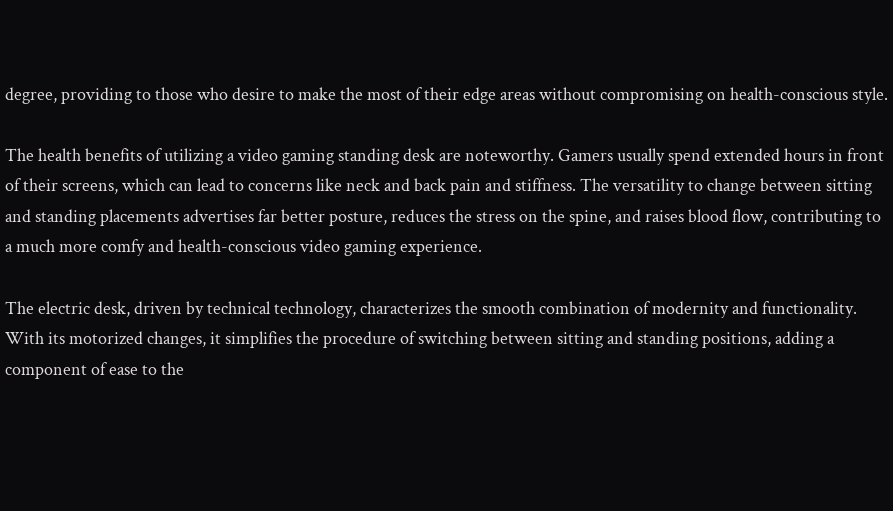degree, providing to those who desire to make the most of their edge areas without compromising on health-conscious style.

The health benefits of utilizing a video gaming standing desk are noteworthy. Gamers usually spend extended hours in front of their screens, which can lead to concerns like neck and back pain and stiffness. The versatility to change between sitting and standing placements advertises far better posture, reduces the stress on the spine, and raises blood flow, contributing to a much more comfy and health-conscious video gaming experience.

The electric desk, driven by technical technology, characterizes the smooth combination of modernity and functionality. With its motorized changes, it simplifies the procedure of switching between sitting and standing positions, adding a component of ease to the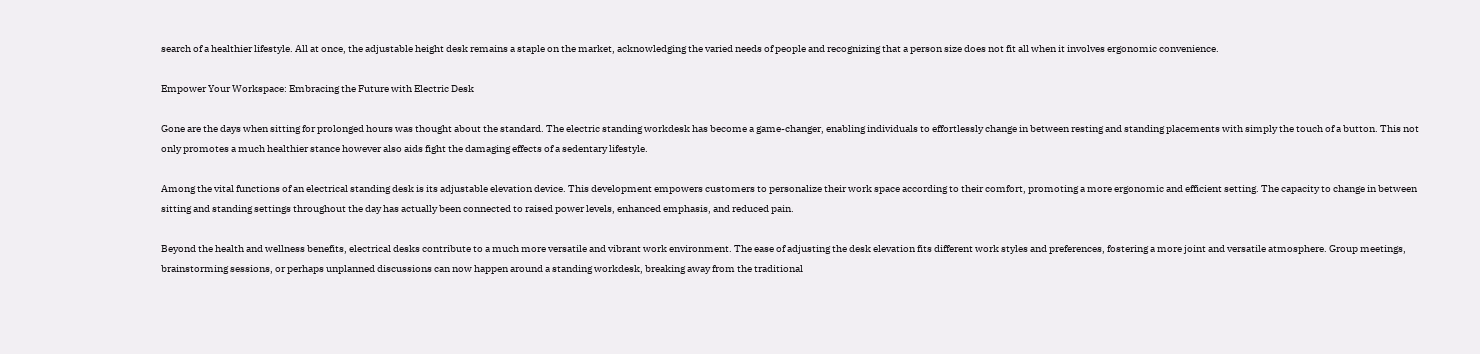search of a healthier lifestyle. All at once, the adjustable height desk remains a staple on the market, acknowledging the varied needs of people and recognizing that a person size does not fit all when it involves ergonomic convenience.

Empower Your Workspace: Embracing the Future with Electric Desk

Gone are the days when sitting for prolonged hours was thought about the standard. The electric standing workdesk has become a game-changer, enabling individuals to effortlessly change in between resting and standing placements with simply the touch of a button. This not only promotes a much healthier stance however also aids fight the damaging effects of a sedentary lifestyle.

Among the vital functions of an electrical standing desk is its adjustable elevation device. This development empowers customers to personalize their work space according to their comfort, promoting a more ergonomic and efficient setting. The capacity to change in between sitting and standing settings throughout the day has actually been connected to raised power levels, enhanced emphasis, and reduced pain.

Beyond the health and wellness benefits, electrical desks contribute to a much more versatile and vibrant work environment. The ease of adjusting the desk elevation fits different work styles and preferences, fostering a more joint and versatile atmosphere. Group meetings, brainstorming sessions, or perhaps unplanned discussions can now happen around a standing workdesk, breaking away from the traditional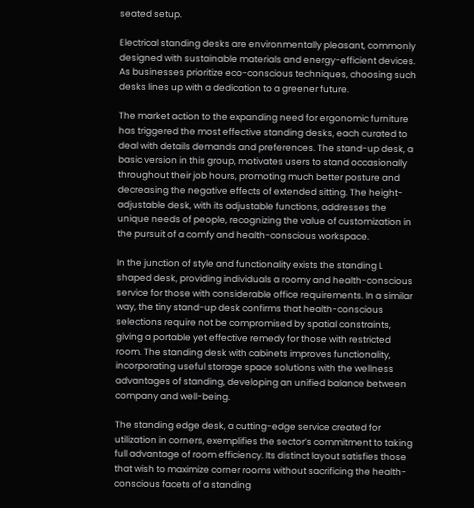seated setup.

Electrical standing desks are environmentally pleasant, commonly designed with sustainable materials and energy-efficient devices. As businesses prioritize eco-conscious techniques, choosing such desks lines up with a dedication to a greener future.

The market action to the expanding need for ergonomic furniture has triggered the most effective standing desks, each curated to deal with details demands and preferences. The stand-up desk, a basic version in this group, motivates users to stand occasionally throughout their job hours, promoting much better posture and decreasing the negative effects of extended sitting. The height-adjustable desk, with its adjustable functions, addresses the unique needs of people, recognizing the value of customization in the pursuit of a comfy and health-conscious workspace.

In the junction of style and functionality exists the standing L shaped desk, providing individuals a roomy and health-conscious service for those with considerable office requirements. In a similar way, the tiny stand-up desk confirms that health-conscious selections require not be compromised by spatial constraints, giving a portable yet effective remedy for those with restricted room. The standing desk with cabinets improves functionality, incorporating useful storage space solutions with the wellness advantages of standing, developing an unified balance between company and well-being.

The standing edge desk, a cutting-edge service created for utilization in corners, exemplifies the sector’s commitment to taking full advantage of room efficiency. Its distinct layout satisfies those that wish to maximize corner rooms without sacrificing the health-conscious facets of a standing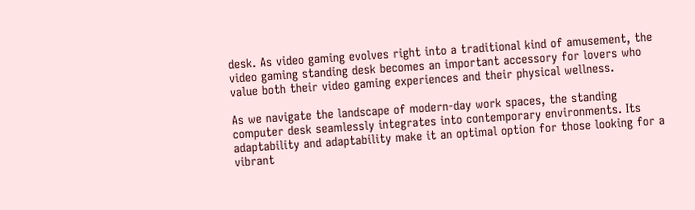desk. As video gaming evolves right into a traditional kind of amusement, the video gaming standing desk becomes an important accessory for lovers who value both their video gaming experiences and their physical wellness.

As we navigate the landscape of modern-day work spaces, the standing computer desk seamlessly integrates into contemporary environments. Its adaptability and adaptability make it an optimal option for those looking for a vibrant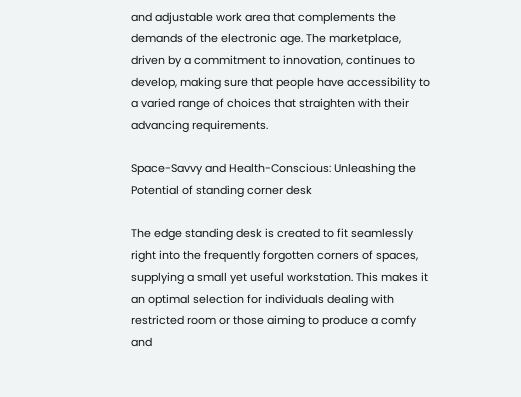and adjustable work area that complements the demands of the electronic age. The marketplace, driven by a commitment to innovation, continues to develop, making sure that people have accessibility to a varied range of choices that straighten with their advancing requirements.

Space-Savvy and Health-Conscious: Unleashing the Potential of standing corner desk

The edge standing desk is created to fit seamlessly right into the frequently forgotten corners of spaces, supplying a small yet useful workstation. This makes it an optimal selection for individuals dealing with restricted room or those aiming to produce a comfy and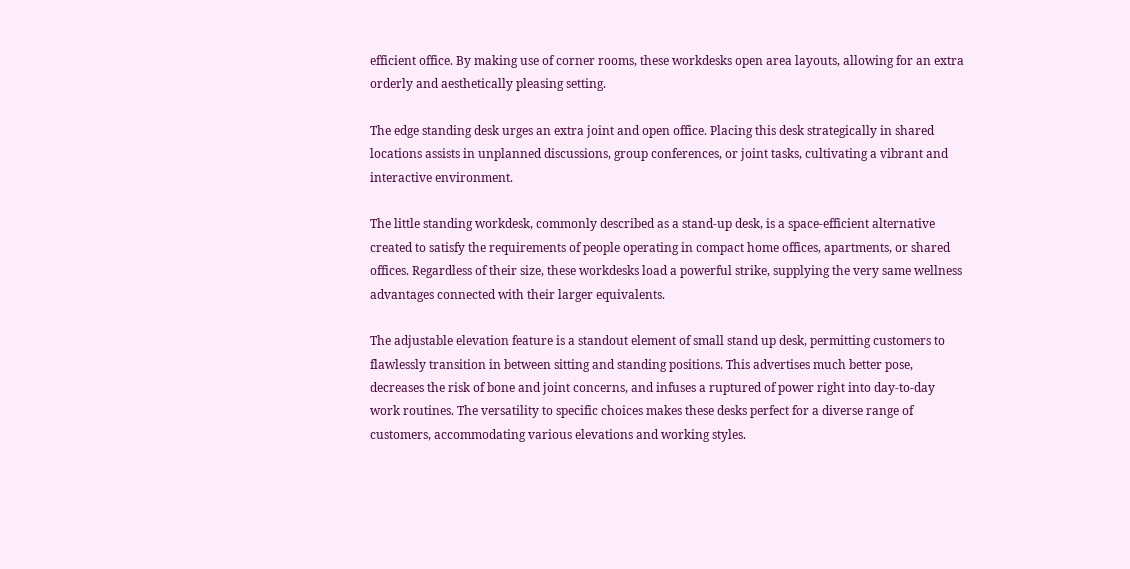efficient office. By making use of corner rooms, these workdesks open area layouts, allowing for an extra orderly and aesthetically pleasing setting.

The edge standing desk urges an extra joint and open office. Placing this desk strategically in shared locations assists in unplanned discussions, group conferences, or joint tasks, cultivating a vibrant and interactive environment.

The little standing workdesk, commonly described as a stand-up desk, is a space-efficient alternative created to satisfy the requirements of people operating in compact home offices, apartments, or shared offices. Regardless of their size, these workdesks load a powerful strike, supplying the very same wellness advantages connected with their larger equivalents.

The adjustable elevation feature is a standout element of small stand up desk, permitting customers to flawlessly transition in between sitting and standing positions. This advertises much better pose, decreases the risk of bone and joint concerns, and infuses a ruptured of power right into day-to-day work routines. The versatility to specific choices makes these desks perfect for a diverse range of customers, accommodating various elevations and working styles.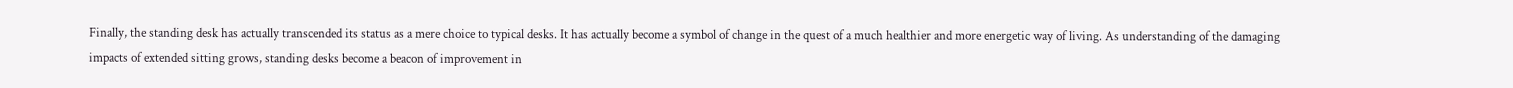Finally, the standing desk has actually transcended its status as a mere choice to typical desks. It has actually become a symbol of change in the quest of a much healthier and more energetic way of living. As understanding of the damaging impacts of extended sitting grows, standing desks become a beacon of improvement in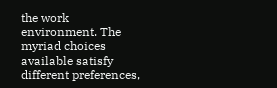the work environment. The myriad choices available satisfy different preferences,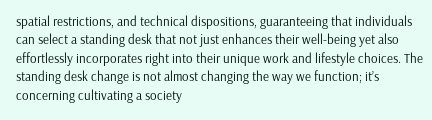spatial restrictions, and technical dispositions, guaranteeing that individuals can select a standing desk that not just enhances their well-being yet also effortlessly incorporates right into their unique work and lifestyle choices. The standing desk change is not almost changing the way we function; it’s concerning cultivating a society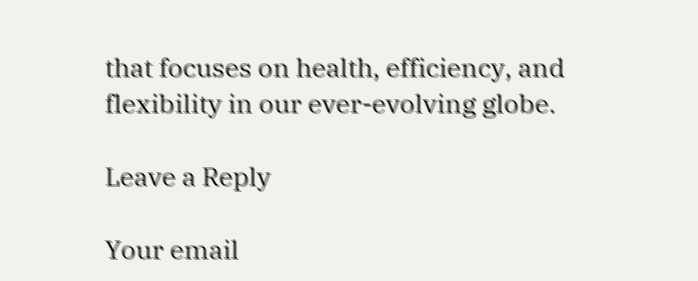that focuses on health, efficiency, and flexibility in our ever-evolving globe.

Leave a Reply

Your email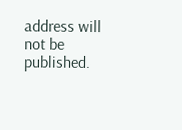address will not be published.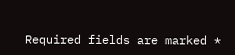Required fields are marked *